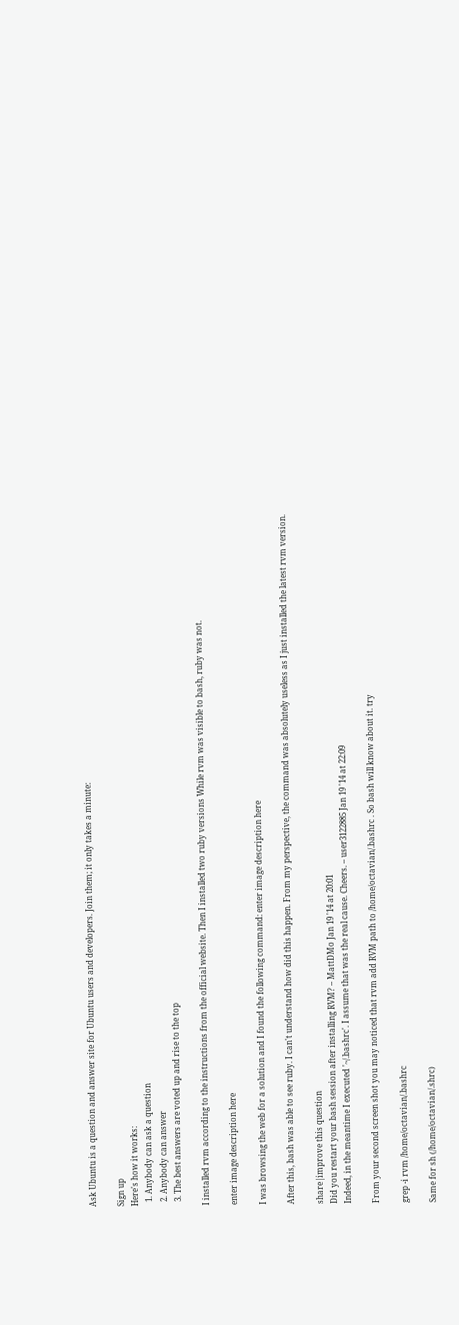Ask Ubuntu is a question and answer site for Ubuntu users and developers. Join them; it only takes a minute:

Sign up
Here's how it works:
  1. Anybody can ask a question
  2. Anybody can answer
  3. The best answers are voted up and rise to the top

I installed rvm according to the instructions from the official website. Then I installed two ruby versions While rvm was visible to bash, ruby was not.

enter image description here

I was browsing the web for a solution and I found the following command: enter image description here

After this, bash was able to see ruby. I can't understand how did this happen. From my perspective, the command was absolutely useless as I just installed the latest rvm version.

share|improve this question
Did you restart your bash session after installing RVM? – MattDMo Jan 19 '14 at 20:01
Indeed, in the meantime I executed '~/.bashrc'. I assume that was the real cause. Cheers. – user3122885 Jan 19 '14 at 22:09

From your second screen shot you may noticed that rvm add RVM path to /home/octavian/.bashrc . So bash will know about it. try

grep -i rvm /home/octavian/.bashrc

Same for sh (/home/octavian/.shrc)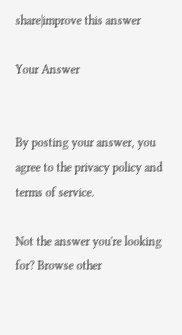share|improve this answer

Your Answer


By posting your answer, you agree to the privacy policy and terms of service.

Not the answer you're looking for? Browse other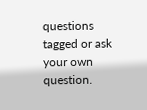questions tagged or ask your own question.